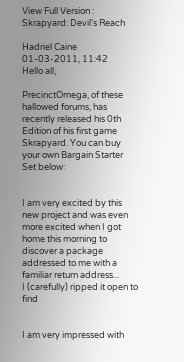View Full Version : Skrapyard: Devil's Reach

Hadriel Caine
01-03-2011, 11:42
Hello all,

PrecinctOmega, of these hallowed forums, has recently released his 0th Edition of his first game Skrapyard. You can buy your own Bargain Starter Set below:


I am very excited by this new project and was even more excited when I got home this morning to discover a package addressed to me with a familiar return address...
I (carefully) ripped it open to find


I am very impressed with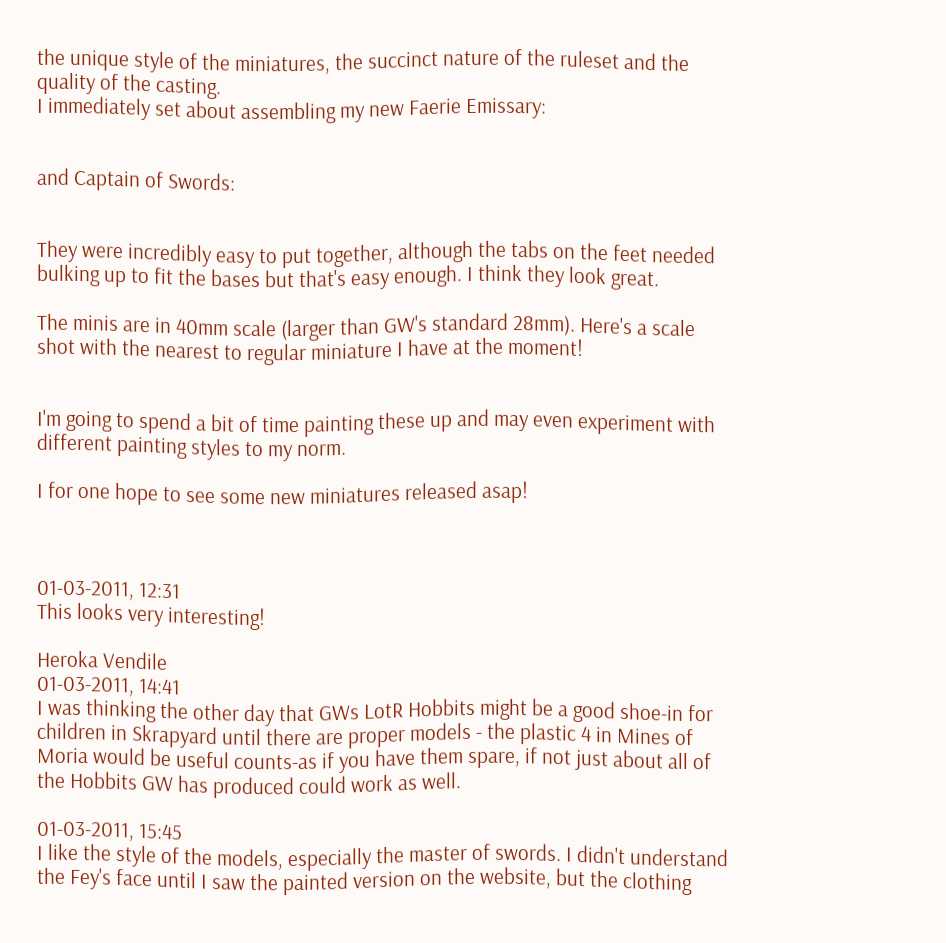the unique style of the miniatures, the succinct nature of the ruleset and the quality of the casting.
I immediately set about assembling my new Faerie Emissary:


and Captain of Swords:


They were incredibly easy to put together, although the tabs on the feet needed bulking up to fit the bases but that's easy enough. I think they look great.

The minis are in 40mm scale (larger than GW's standard 28mm). Here's a scale shot with the nearest to regular miniature I have at the moment!


I'm going to spend a bit of time painting these up and may even experiment with different painting styles to my norm.

I for one hope to see some new miniatures released asap!



01-03-2011, 12:31
This looks very interesting!

Heroka Vendile
01-03-2011, 14:41
I was thinking the other day that GWs LotR Hobbits might be a good shoe-in for children in Skrapyard until there are proper models - the plastic 4 in Mines of Moria would be useful counts-as if you have them spare, if not just about all of the Hobbits GW has produced could work as well.

01-03-2011, 15:45
I like the style of the models, especially the master of swords. I didn't understand the Fey's face until I saw the painted version on the website, but the clothing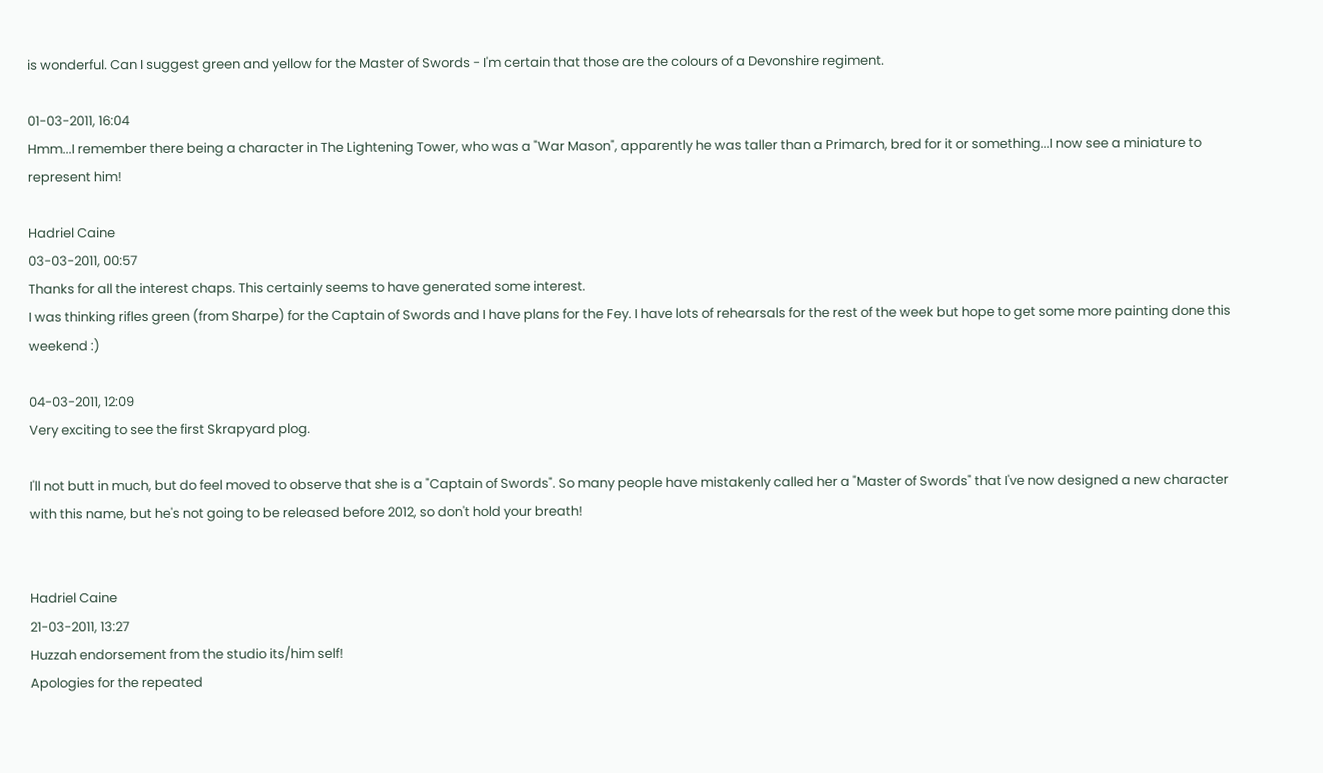is wonderful. Can I suggest green and yellow for the Master of Swords - I'm certain that those are the colours of a Devonshire regiment.

01-03-2011, 16:04
Hmm...I remember there being a character in The Lightening Tower, who was a "War Mason", apparently he was taller than a Primarch, bred for it or something...I now see a miniature to represent him!

Hadriel Caine
03-03-2011, 00:57
Thanks for all the interest chaps. This certainly seems to have generated some interest.
I was thinking rifles green (from Sharpe) for the Captain of Swords and I have plans for the Fey. I have lots of rehearsals for the rest of the week but hope to get some more painting done this weekend :)

04-03-2011, 12:09
Very exciting to see the first Skrapyard plog.

I'll not butt in much, but do feel moved to observe that she is a "Captain of Swords". So many people have mistakenly called her a "Master of Swords" that I've now designed a new character with this name, but he's not going to be released before 2012, so don't hold your breath!


Hadriel Caine
21-03-2011, 13:27
Huzzah endorsement from the studio its/him self!
Apologies for the repeated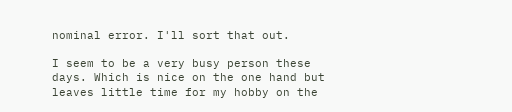nominal error. I'll sort that out.

I seem to be a very busy person these days. Which is nice on the one hand but leaves little time for my hobby on the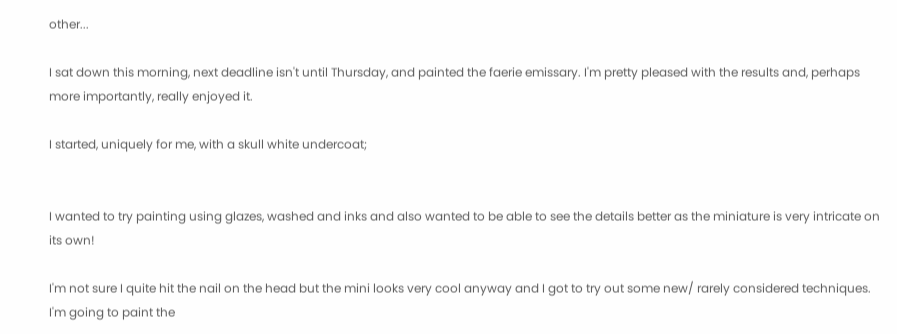other...

I sat down this morning, next deadline isn't until Thursday, and painted the faerie emissary. I'm pretty pleased with the results and, perhaps more importantly, really enjoyed it.

I started, uniquely for me, with a skull white undercoat;


I wanted to try painting using glazes, washed and inks and also wanted to be able to see the details better as the miniature is very intricate on its own!

I'm not sure I quite hit the nail on the head but the mini looks very cool anyway and I got to try out some new/ rarely considered techniques. I'm going to paint the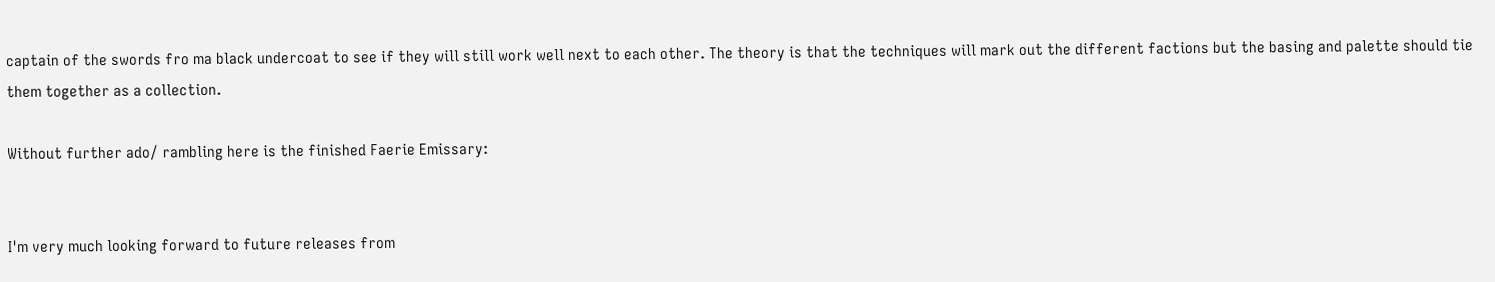captain of the swords fro ma black undercoat to see if they will still work well next to each other. The theory is that the techniques will mark out the different factions but the basing and palette should tie them together as a collection.

Without further ado/ rambling here is the finished Faerie Emissary:


I'm very much looking forward to future releases from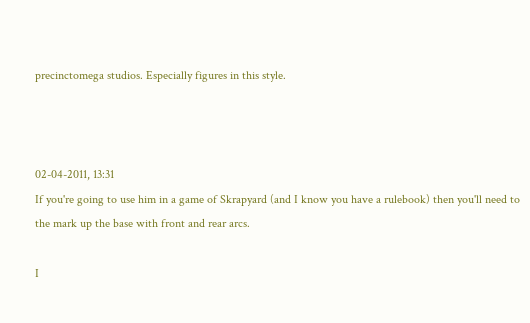precinctomega studios. Especially figures in this style.



02-04-2011, 13:31
If you're going to use him in a game of Skrapyard (and I know you have a rulebook) then you'll need to the mark up the base with front and rear arcs.

I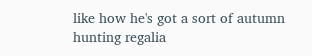like how he's got a sort of autumn hunting regalia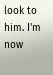look to him. I'm now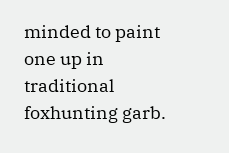minded to paint one up in traditional foxhunting garb.